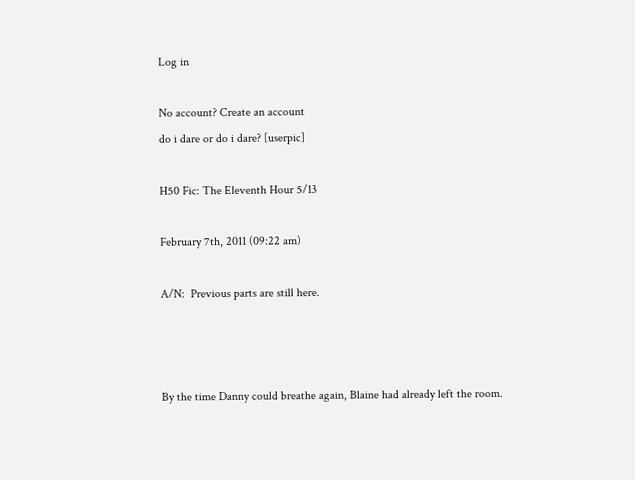Log in

No account? Create an account
do i dare or do i dare? [userpic]

H50 Fic: The Eleventh Hour 5/13

February 7th, 2011 (09:22 am)

A/N:  Previous parts are still here.



By the time Danny could breathe again, Blaine had already left the room.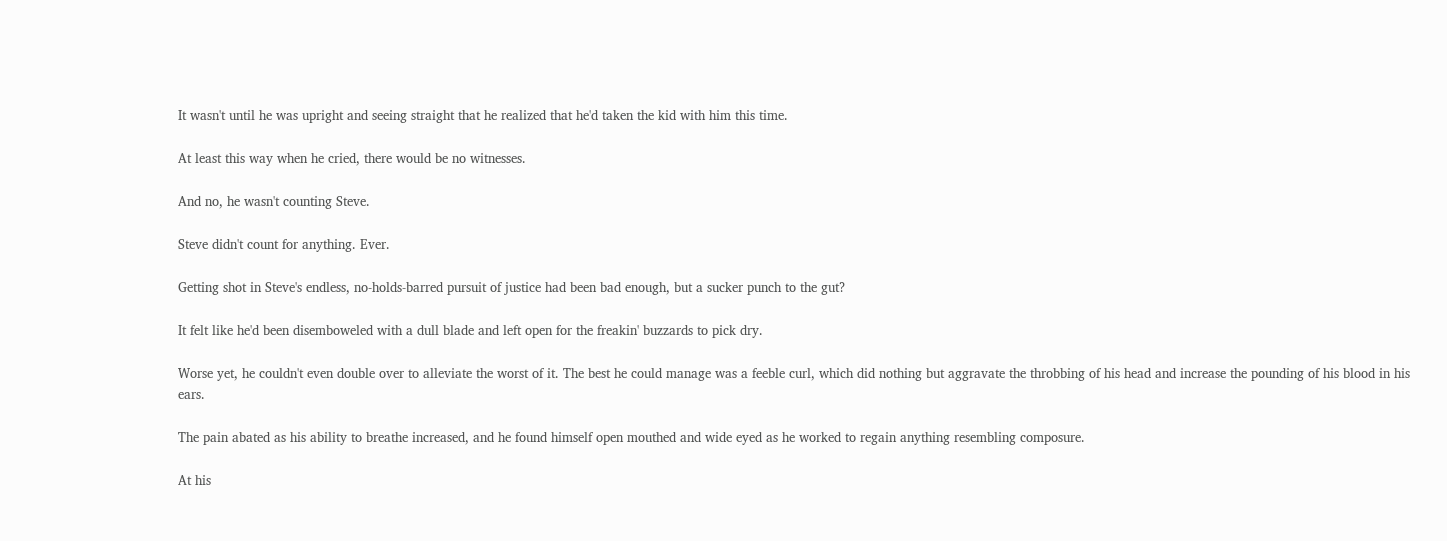It wasn't until he was upright and seeing straight that he realized that he'd taken the kid with him this time.

At least this way when he cried, there would be no witnesses.

And no, he wasn't counting Steve.

Steve didn't count for anything. Ever.

Getting shot in Steve's endless, no-holds-barred pursuit of justice had been bad enough, but a sucker punch to the gut?

It felt like he'd been disemboweled with a dull blade and left open for the freakin' buzzards to pick dry.

Worse yet, he couldn't even double over to alleviate the worst of it. The best he could manage was a feeble curl, which did nothing but aggravate the throbbing of his head and increase the pounding of his blood in his ears.

The pain abated as his ability to breathe increased, and he found himself open mouthed and wide eyed as he worked to regain anything resembling composure.

At his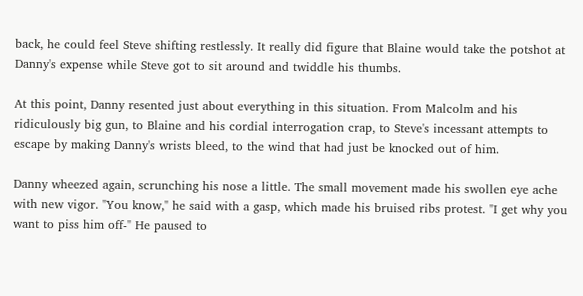back, he could feel Steve shifting restlessly. It really did figure that Blaine would take the potshot at Danny's expense while Steve got to sit around and twiddle his thumbs.

At this point, Danny resented just about everything in this situation. From Malcolm and his ridiculously big gun, to Blaine and his cordial interrogation crap, to Steve's incessant attempts to escape by making Danny's wrists bleed, to the wind that had just be knocked out of him.

Danny wheezed again, scrunching his nose a little. The small movement made his swollen eye ache with new vigor. "You know," he said with a gasp, which made his bruised ribs protest. "I get why you want to piss him off-" He paused to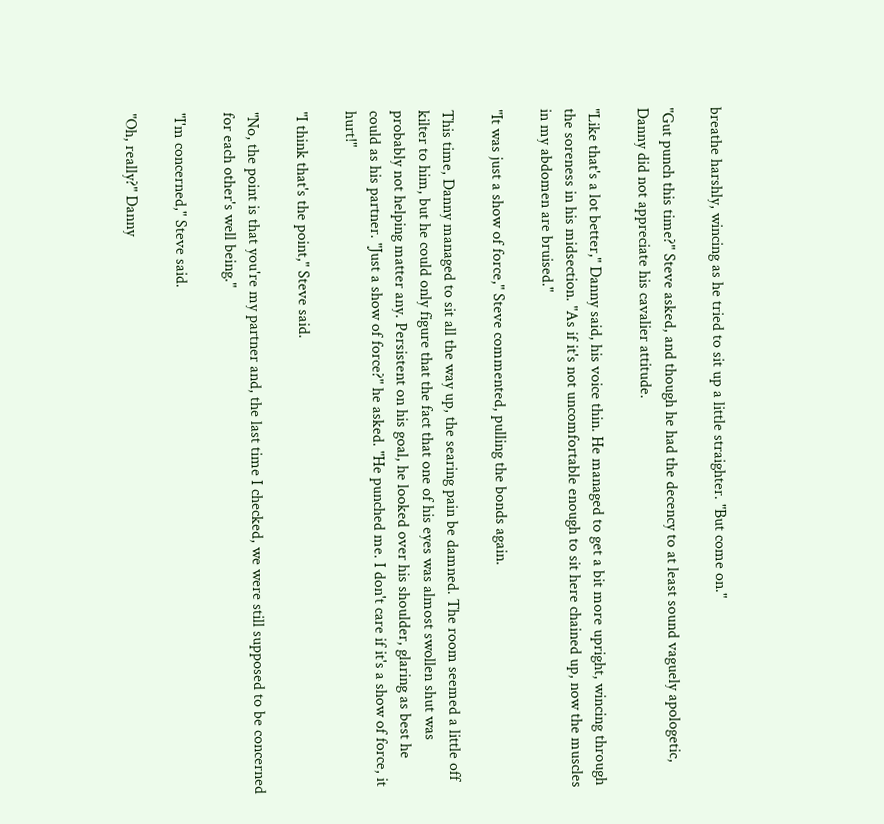breathe harshly, wincing as he tried to sit up a little straighter. "But come on."

"Gut punch this time?" Steve asked, and though he had the decency to at least sound vaguely apologetic, Danny did not appreciate his cavalier attitude.

"Like that's a lot better," Danny said, his voice thin. He managed to get a bit more upright, wincing through the soreness in his midsection. "As if it's not uncomfortable enough to sit here chained up, now the muscles in my abdomen are bruised."

"It was just a show of force," Steve commented, pulling the bonds again.

This time, Danny managed to sit all the way up, the searing pain be damned. The room seemed a little off kilter to him, but he could only figure that the fact that one of his eyes was almost swollen shut was probably not helping matter any. Persistent on his goal, he looked over his shoulder, glaring as best he could as his partner. "Just a show of force?" he asked. "He punched me. I don't care if it's a show of force, it hurt!"

"I think that's the point," Steve said.

"No, the point is that you're my partner and, the last time I checked, we were still supposed to be concerned for each other's well being."

"I'm concerned," Steve said.

"Oh, really?" Danny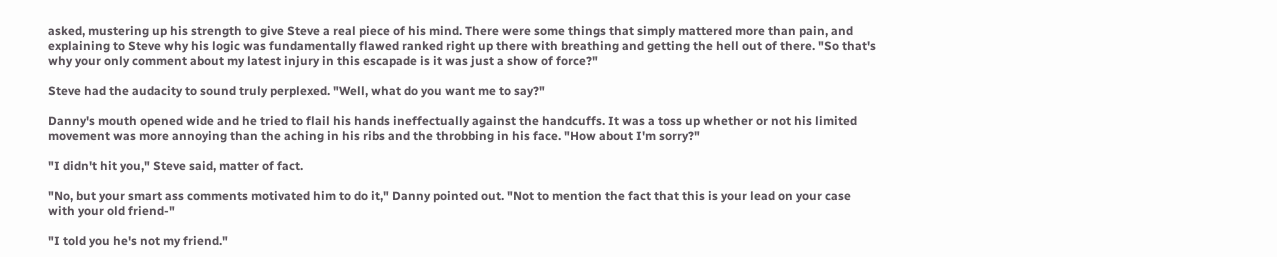asked, mustering up his strength to give Steve a real piece of his mind. There were some things that simply mattered more than pain, and explaining to Steve why his logic was fundamentally flawed ranked right up there with breathing and getting the hell out of there. "So that's why your only comment about my latest injury in this escapade is it was just a show of force?"

Steve had the audacity to sound truly perplexed. "Well, what do you want me to say?"

Danny's mouth opened wide and he tried to flail his hands ineffectually against the handcuffs. It was a toss up whether or not his limited movement was more annoying than the aching in his ribs and the throbbing in his face. "How about I'm sorry?"

"I didn't hit you," Steve said, matter of fact.

"No, but your smart ass comments motivated him to do it," Danny pointed out. "Not to mention the fact that this is your lead on your case with your old friend-"

"I told you he's not my friend."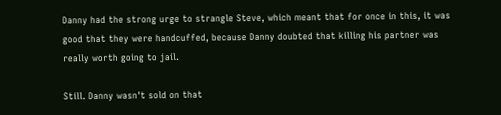Danny had the strong urge to strangle Steve, which meant that for once in this, it was good that they were handcuffed, because Danny doubted that killing his partner was really worth going to jail.

Still. Danny wasn't sold on that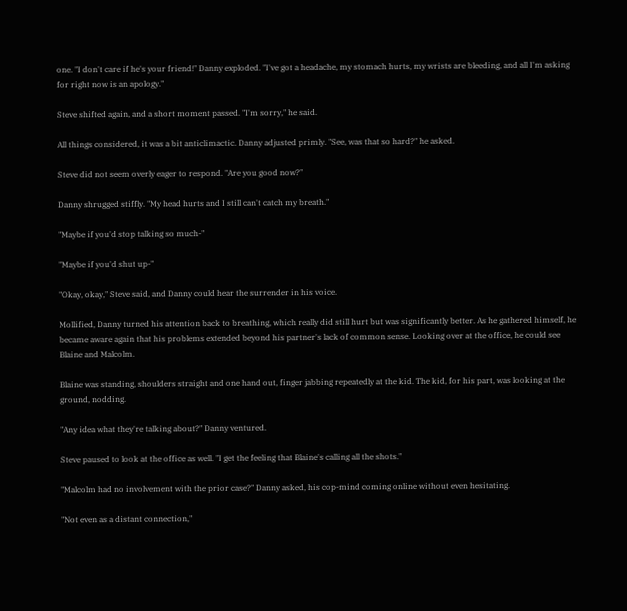one. "I don't care if he's your friend!" Danny exploded. "I've got a headache, my stomach hurts, my wrists are bleeding, and all I'm asking for right now is an apology."

Steve shifted again, and a short moment passed. "I'm sorry," he said.

All things considered, it was a bit anticlimactic. Danny adjusted primly. "See, was that so hard?" he asked.

Steve did not seem overly eager to respond. "Are you good now?"

Danny shrugged stiffly. "My head hurts and I still can't catch my breath."

"Maybe if you'd stop talking so much-"

"Maybe if you'd shut up-"

"Okay, okay," Steve said, and Danny could hear the surrender in his voice.

Mollified, Danny turned his attention back to breathing, which really did still hurt but was significantly better. As he gathered himself, he became aware again that his problems extended beyond his partner's lack of common sense. Looking over at the office, he could see Blaine and Malcolm.

Blaine was standing, shoulders straight and one hand out, finger jabbing repeatedly at the kid. The kid, for his part, was looking at the ground, nodding.

"Any idea what they're talking about?" Danny ventured.

Steve paused to look at the office as well. "I get the feeling that Blaine's calling all the shots."

"Malcolm had no involvement with the prior case?" Danny asked, his cop-mind coming online without even hesitating.

"Not even as a distant connection,"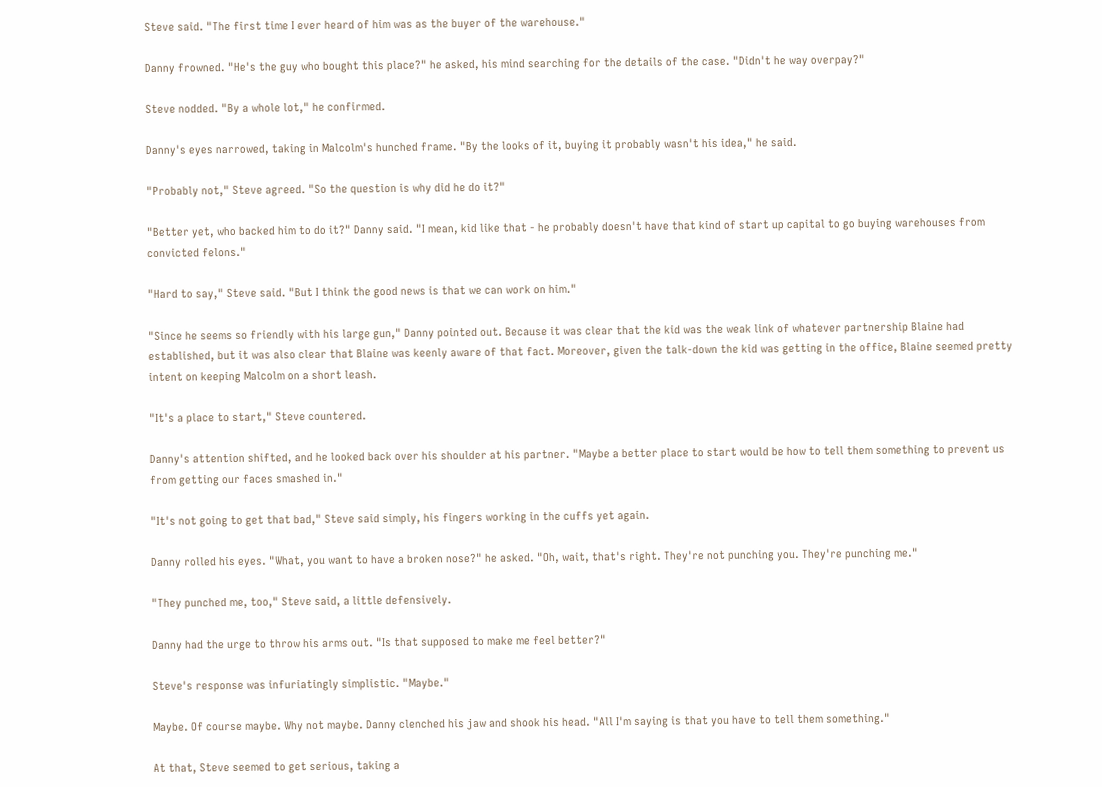Steve said. "The first time I ever heard of him was as the buyer of the warehouse."

Danny frowned. "He's the guy who bought this place?" he asked, his mind searching for the details of the case. "Didn't he way overpay?"

Steve nodded. "By a whole lot," he confirmed.

Danny's eyes narrowed, taking in Malcolm's hunched frame. "By the looks of it, buying it probably wasn't his idea," he said.

"Probably not," Steve agreed. "So the question is why did he do it?"

"Better yet, who backed him to do it?" Danny said. "I mean, kid like that - he probably doesn't have that kind of start up capital to go buying warehouses from convicted felons."

"Hard to say," Steve said. "But I think the good news is that we can work on him."

"Since he seems so friendly with his large gun," Danny pointed out. Because it was clear that the kid was the weak link of whatever partnership Blaine had established, but it was also clear that Blaine was keenly aware of that fact. Moreover, given the talk-down the kid was getting in the office, Blaine seemed pretty intent on keeping Malcolm on a short leash.

"It's a place to start," Steve countered.

Danny's attention shifted, and he looked back over his shoulder at his partner. "Maybe a better place to start would be how to tell them something to prevent us from getting our faces smashed in."

"It's not going to get that bad," Steve said simply, his fingers working in the cuffs yet again.

Danny rolled his eyes. "What, you want to have a broken nose?" he asked. "Oh, wait, that's right. They're not punching you. They're punching me."

"They punched me, too," Steve said, a little defensively.

Danny had the urge to throw his arms out. "Is that supposed to make me feel better?"

Steve's response was infuriatingly simplistic. "Maybe."

Maybe. Of course maybe. Why not maybe. Danny clenched his jaw and shook his head. "All I'm saying is that you have to tell them something."

At that, Steve seemed to get serious, taking a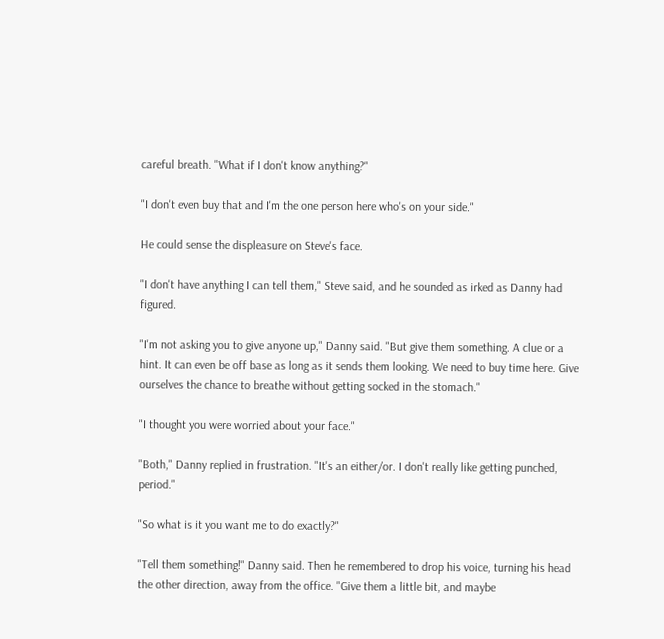careful breath. "What if I don't know anything?"

"I don't even buy that and I'm the one person here who's on your side."

He could sense the displeasure on Steve's face.

"I don't have anything I can tell them," Steve said, and he sounded as irked as Danny had figured.

"I'm not asking you to give anyone up," Danny said. "But give them something. A clue or a hint. It can even be off base as long as it sends them looking. We need to buy time here. Give ourselves the chance to breathe without getting socked in the stomach."

"I thought you were worried about your face."

"Both," Danny replied in frustration. "It's an either/or. I don't really like getting punched, period."

"So what is it you want me to do exactly?"

"Tell them something!" Danny said. Then he remembered to drop his voice, turning his head the other direction, away from the office. "Give them a little bit, and maybe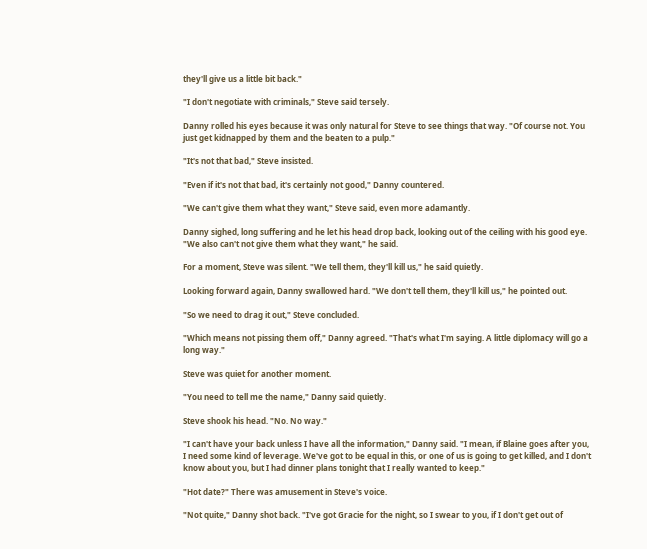they'll give us a little bit back."

"I don't negotiate with criminals," Steve said tersely.

Danny rolled his eyes because it was only natural for Steve to see things that way. "Of course not. You just get kidnapped by them and the beaten to a pulp."

"It's not that bad," Steve insisted.

"Even if it's not that bad, it's certainly not good," Danny countered.

"We can't give them what they want," Steve said, even more adamantly.

Danny sighed, long suffering and he let his head drop back, looking out of the ceiling with his good eye. "We also can't not give them what they want," he said.

For a moment, Steve was silent. "We tell them, they'll kill us," he said quietly.

Looking forward again, Danny swallowed hard. "We don't tell them, they'll kill us," he pointed out.

"So we need to drag it out," Steve concluded.

"Which means not pissing them off," Danny agreed. "That's what I'm saying. A little diplomacy will go a long way."

Steve was quiet for another moment.

"You need to tell me the name," Danny said quietly.

Steve shook his head. "No. No way."

"I can't have your back unless I have all the information," Danny said. "I mean, if Blaine goes after you, I need some kind of leverage. We've got to be equal in this, or one of us is going to get killed, and I don't know about you, but I had dinner plans tonight that I really wanted to keep."

"Hot date?" There was amusement in Steve's voice.

"Not quite," Danny shot back. "I've got Gracie for the night, so I swear to you, if I don't get out of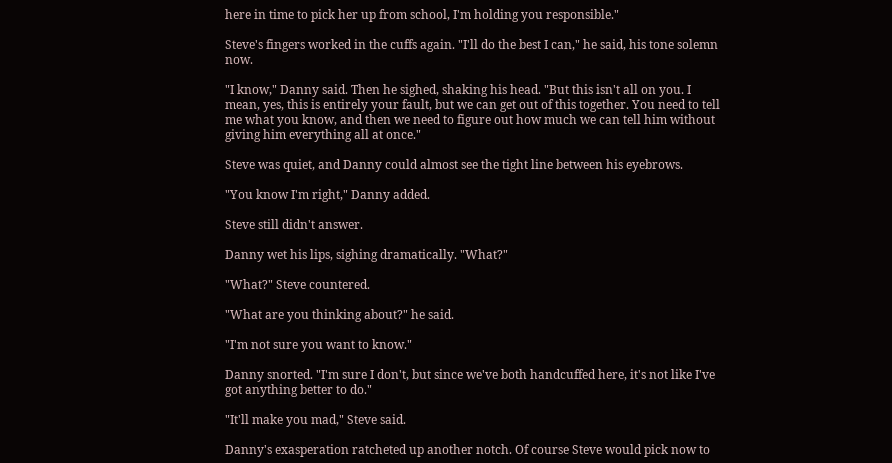here in time to pick her up from school, I'm holding you responsible."

Steve's fingers worked in the cuffs again. "I'll do the best I can," he said, his tone solemn now.

"I know," Danny said. Then he sighed, shaking his head. "But this isn't all on you. I mean, yes, this is entirely your fault, but we can get out of this together. You need to tell me what you know, and then we need to figure out how much we can tell him without giving him everything all at once."

Steve was quiet, and Danny could almost see the tight line between his eyebrows.

"You know I'm right," Danny added.

Steve still didn't answer.

Danny wet his lips, sighing dramatically. "What?"

"What?" Steve countered.

"What are you thinking about?" he said.

"I'm not sure you want to know."

Danny snorted. "I'm sure I don't, but since we've both handcuffed here, it's not like I've got anything better to do."

"It'll make you mad," Steve said.

Danny's exasperation ratcheted up another notch. Of course Steve would pick now to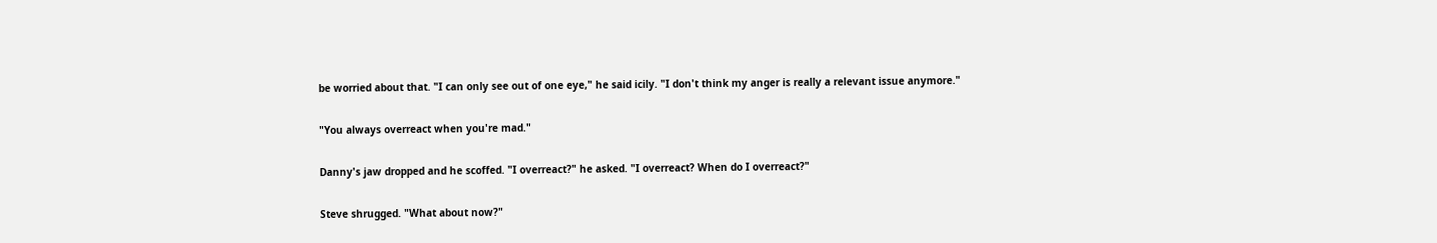be worried about that. "I can only see out of one eye," he said icily. "I don't think my anger is really a relevant issue anymore."

"You always overreact when you're mad."

Danny's jaw dropped and he scoffed. "I overreact?" he asked. "I overreact? When do I overreact?"

Steve shrugged. "What about now?"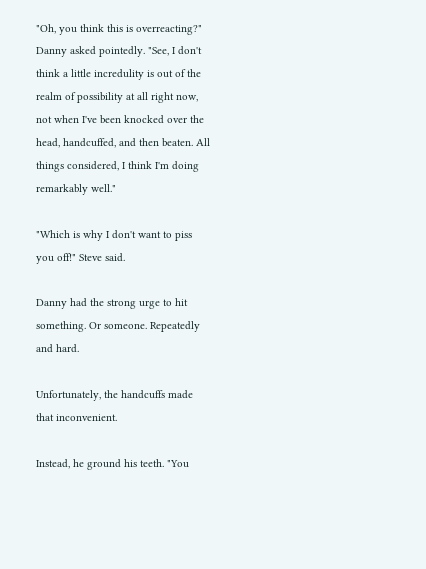"Oh, you think this is overreacting?" Danny asked pointedly. "See, I don't think a little incredulity is out of the realm of possibility at all right now, not when I've been knocked over the head, handcuffed, and then beaten. All things considered, I think I'm doing remarkably well."

"Which is why I don't want to piss you off!" Steve said.

Danny had the strong urge to hit something. Or someone. Repeatedly and hard.

Unfortunately, the handcuffs made that inconvenient.

Instead, he ground his teeth. "You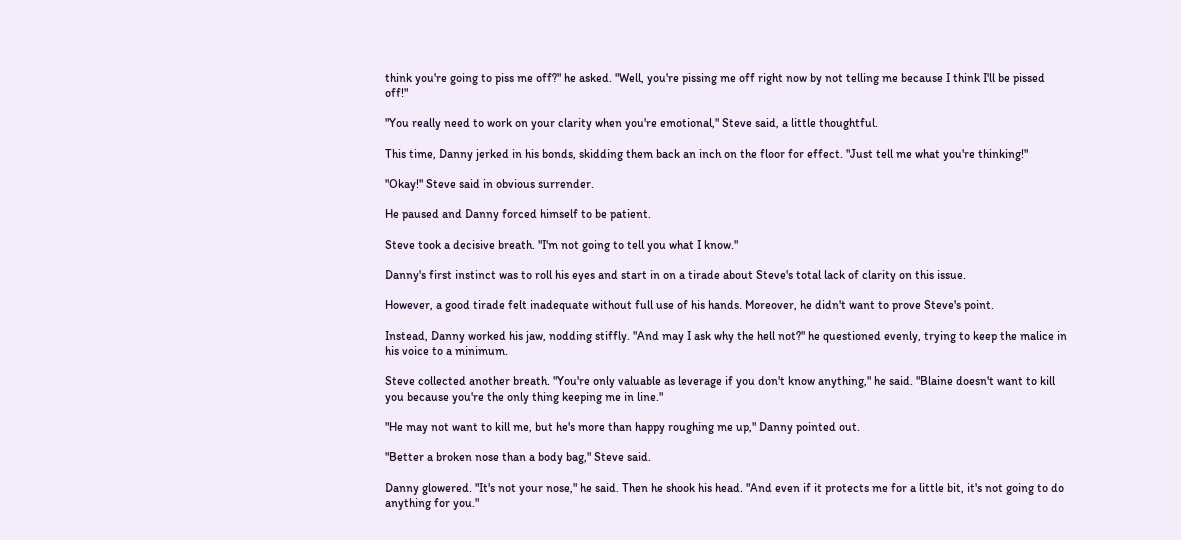think you're going to piss me off?" he asked. "Well, you're pissing me off right now by not telling me because I think I'll be pissed off!"

"You really need to work on your clarity when you're emotional," Steve said, a little thoughtful.

This time, Danny jerked in his bonds, skidding them back an inch on the floor for effect. "Just tell me what you're thinking!"

"Okay!" Steve said in obvious surrender.

He paused and Danny forced himself to be patient.

Steve took a decisive breath. "I'm not going to tell you what I know."

Danny's first instinct was to roll his eyes and start in on a tirade about Steve's total lack of clarity on this issue.

However, a good tirade felt inadequate without full use of his hands. Moreover, he didn't want to prove Steve's point.

Instead, Danny worked his jaw, nodding stiffly. "And may I ask why the hell not?" he questioned evenly, trying to keep the malice in his voice to a minimum.

Steve collected another breath. "You're only valuable as leverage if you don't know anything," he said. "Blaine doesn't want to kill you because you're the only thing keeping me in line."

"He may not want to kill me, but he's more than happy roughing me up," Danny pointed out.

"Better a broken nose than a body bag," Steve said.

Danny glowered. "It's not your nose," he said. Then he shook his head. "And even if it protects me for a little bit, it's not going to do anything for you."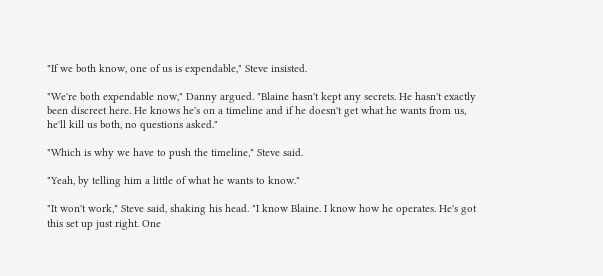"If we both know, one of us is expendable," Steve insisted.

"We're both expendable now," Danny argued. "Blaine hasn't kept any secrets. He hasn't exactly been discreet here. He knows he's on a timeline and if he doesn't get what he wants from us, he'll kill us both, no questions asked."

"Which is why we have to push the timeline," Steve said.

"Yeah, by telling him a little of what he wants to know."

"It won't work," Steve said, shaking his head. "I know Blaine. I know how he operates. He's got this set up just right. One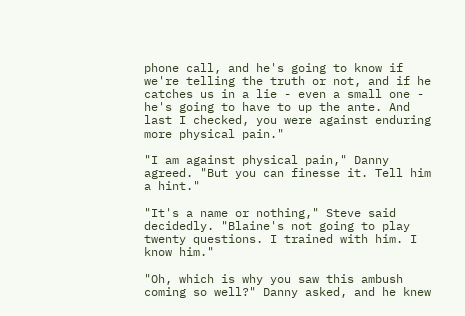phone call, and he's going to know if we're telling the truth or not, and if he catches us in a lie - even a small one - he's going to have to up the ante. And last I checked, you were against enduring more physical pain."

"I am against physical pain," Danny agreed. "But you can finesse it. Tell him a hint."

"It's a name or nothing," Steve said decidedly. "Blaine's not going to play twenty questions. I trained with him. I know him."

"Oh, which is why you saw this ambush coming so well?" Danny asked, and he knew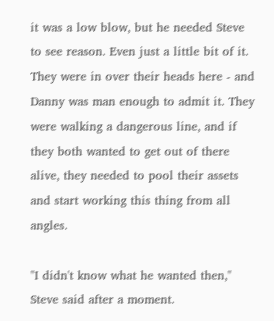it was a low blow, but he needed Steve to see reason. Even just a little bit of it. They were in over their heads here - and Danny was man enough to admit it. They were walking a dangerous line, and if they both wanted to get out of there alive, they needed to pool their assets and start working this thing from all angles.

"I didn't know what he wanted then," Steve said after a moment.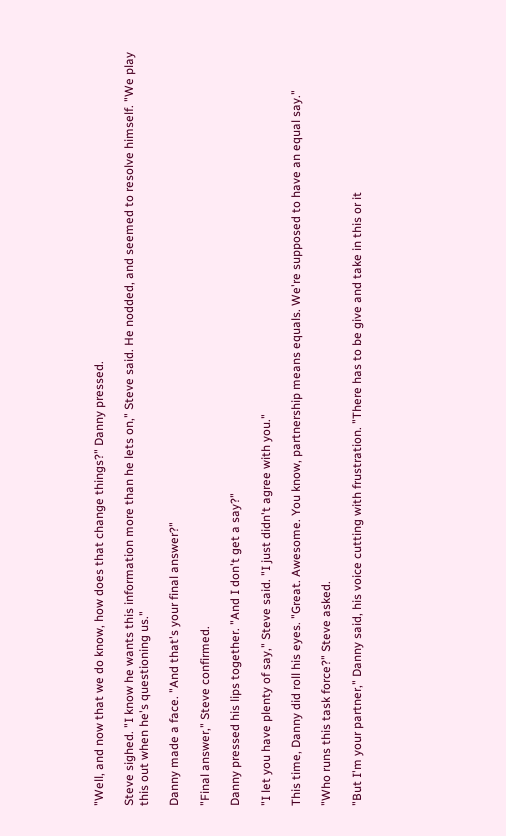"Well, and now that we do know, how does that change things?" Danny pressed.

Steve sighed. "I know he wants this information more than he lets on," Steve said. He nodded, and seemed to resolve himself. "We play this out when he's questioning us."

Danny made a face. "And that's your final answer?"

"Final answer," Steve confirmed.

Danny pressed his lips together. "And I don't get a say?"

"I let you have plenty of say," Steve said. "I just didn't agree with you."

This time, Danny did roll his eyes. "Great. Awesome. You know, partnership means equals. We're supposed to have an equal say."

"Who runs this task force?" Steve asked.

"But I'm your partner," Danny said, his voice cutting with frustration. "There has to be give and take in this or it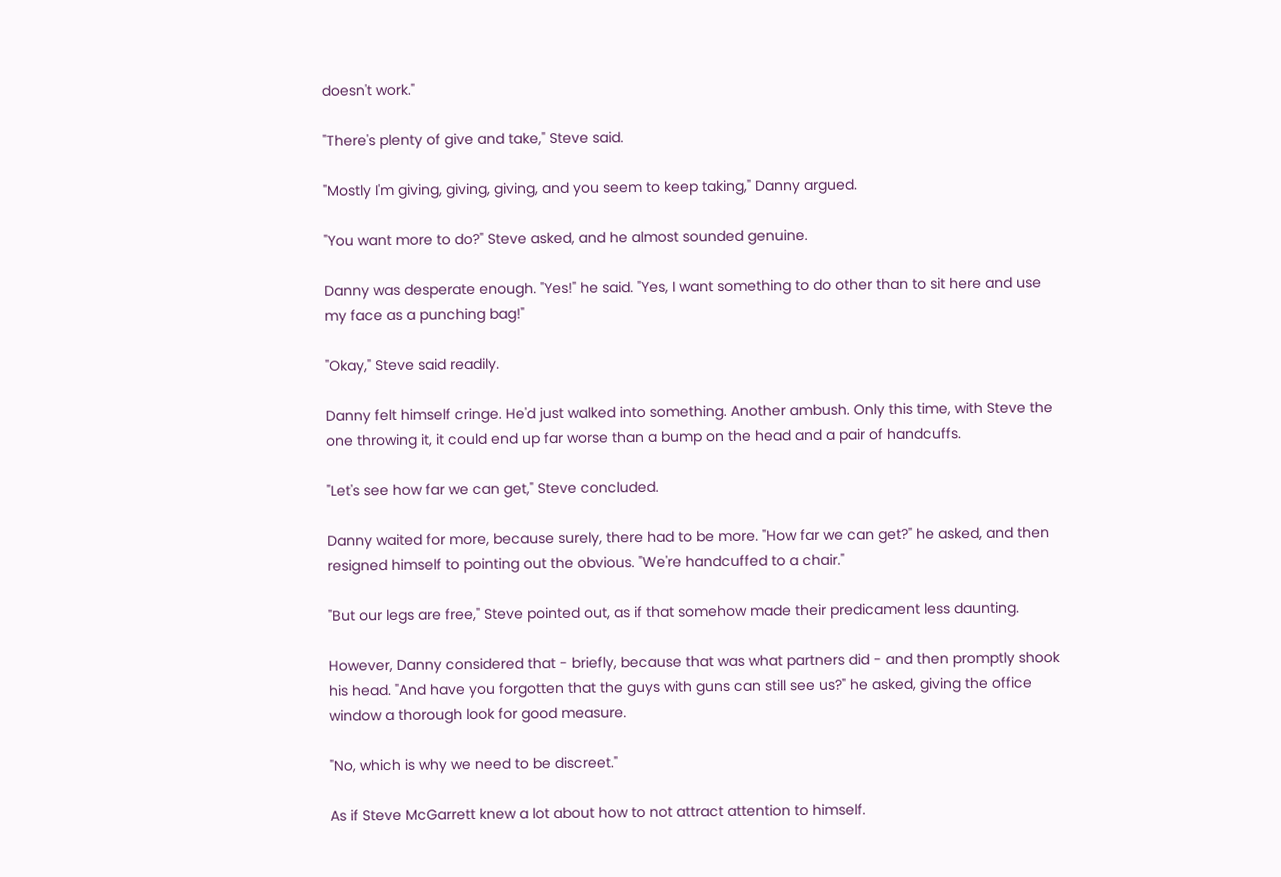doesn't work."

"There's plenty of give and take," Steve said.

"Mostly I'm giving, giving, giving, and you seem to keep taking," Danny argued.

"You want more to do?" Steve asked, and he almost sounded genuine.

Danny was desperate enough. "Yes!" he said. "Yes, I want something to do other than to sit here and use my face as a punching bag!"

"Okay," Steve said readily.

Danny felt himself cringe. He'd just walked into something. Another ambush. Only this time, with Steve the one throwing it, it could end up far worse than a bump on the head and a pair of handcuffs.

"Let's see how far we can get," Steve concluded.

Danny waited for more, because surely, there had to be more. "How far we can get?" he asked, and then resigned himself to pointing out the obvious. "We're handcuffed to a chair."

"But our legs are free," Steve pointed out, as if that somehow made their predicament less daunting.

However, Danny considered that - briefly, because that was what partners did - and then promptly shook his head. "And have you forgotten that the guys with guns can still see us?" he asked, giving the office window a thorough look for good measure.

"No, which is why we need to be discreet."

As if Steve McGarrett knew a lot about how to not attract attention to himself.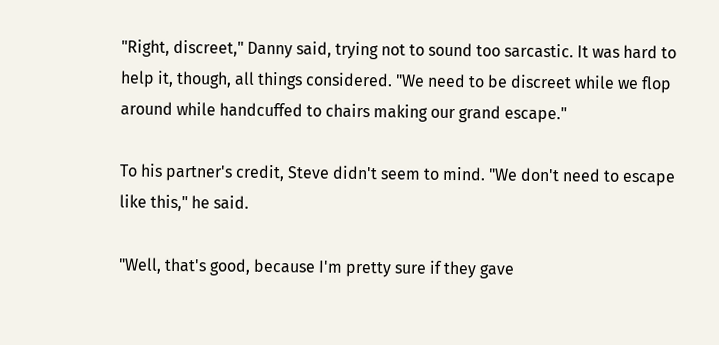"Right, discreet," Danny said, trying not to sound too sarcastic. It was hard to help it, though, all things considered. "We need to be discreet while we flop around while handcuffed to chairs making our grand escape."

To his partner's credit, Steve didn't seem to mind. "We don't need to escape like this," he said.

"Well, that's good, because I'm pretty sure if they gave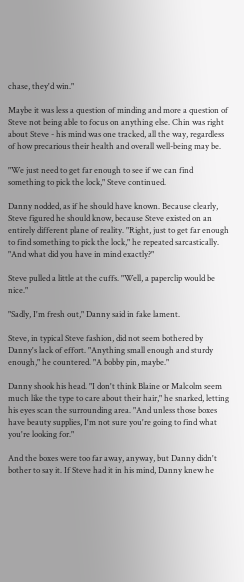chase, they'd win."

Maybe it was less a question of minding and more a question of Steve not being able to focus on anything else. Chin was right about Steve - his mind was one tracked, all the way, regardless of how precarious their health and overall well-being may be.

"We just need to get far enough to see if we can find something to pick the lock," Steve continued.

Danny nodded, as if he should have known. Because clearly, Steve figured he should know, because Steve existed on an entirely different plane of reality. "Right, just to get far enough to find something to pick the lock," he repeated sarcastically. "And what did you have in mind exactly?"

Steve pulled a little at the cuffs. "Well, a paperclip would be nice."

"Sadly, I'm fresh out," Danny said in fake lament.

Steve, in typical Steve fashion, did not seem bothered by Danny's lack of effort. "Anything small enough and sturdy enough," he countered. "A bobby pin, maybe."

Danny shook his head. "I don't think Blaine or Malcolm seem much like the type to care about their hair," he snarked, letting his eyes scan the surrounding area. "And unless those boxes have beauty supplies, I'm not sure you're going to find what you're looking for."

And the boxes were too far away, anyway, but Danny didn't bother to say it. If Steve had it in his mind, Danny knew he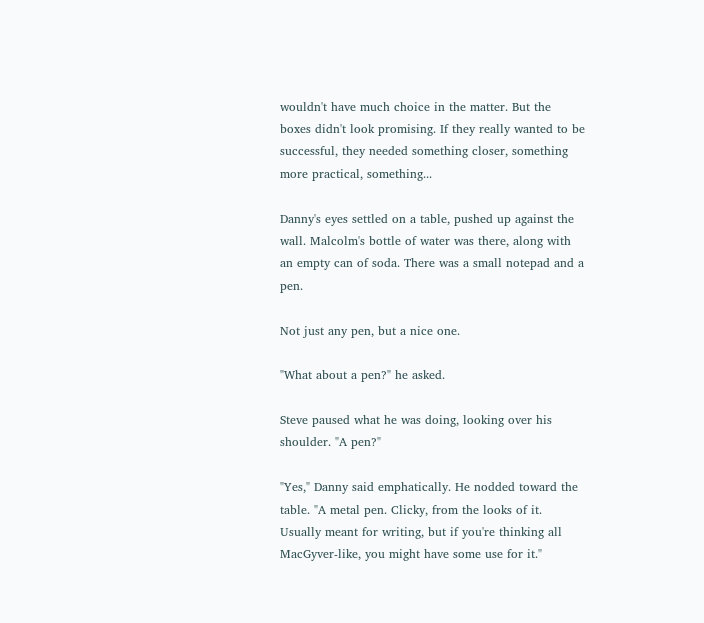wouldn't have much choice in the matter. But the boxes didn't look promising. If they really wanted to be successful, they needed something closer, something more practical, something...

Danny's eyes settled on a table, pushed up against the wall. Malcolm's bottle of water was there, along with an empty can of soda. There was a small notepad and a pen.

Not just any pen, but a nice one.

"What about a pen?" he asked.

Steve paused what he was doing, looking over his shoulder. "A pen?"

"Yes," Danny said emphatically. He nodded toward the table. "A metal pen. Clicky, from the looks of it. Usually meant for writing, but if you're thinking all MacGyver-like, you might have some use for it."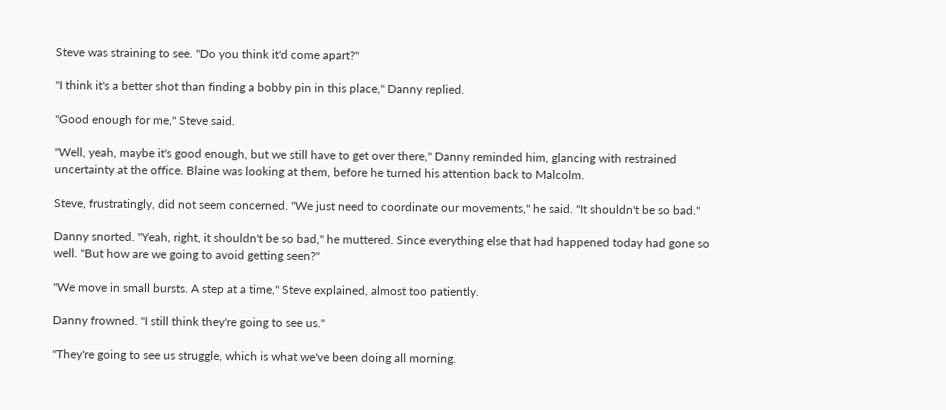Steve was straining to see. "Do you think it'd come apart?"

"I think it's a better shot than finding a bobby pin in this place," Danny replied.

"Good enough for me," Steve said.

"Well, yeah, maybe it's good enough, but we still have to get over there," Danny reminded him, glancing with restrained uncertainty at the office. Blaine was looking at them, before he turned his attention back to Malcolm.

Steve, frustratingly, did not seem concerned. "We just need to coordinate our movements," he said. "It shouldn't be so bad."

Danny snorted. "Yeah, right, it shouldn't be so bad," he muttered. Since everything else that had happened today had gone so well. "But how are we going to avoid getting seen?"

"We move in small bursts. A step at a time," Steve explained, almost too patiently.

Danny frowned. "I still think they're going to see us."

"They're going to see us struggle, which is what we've been doing all morning.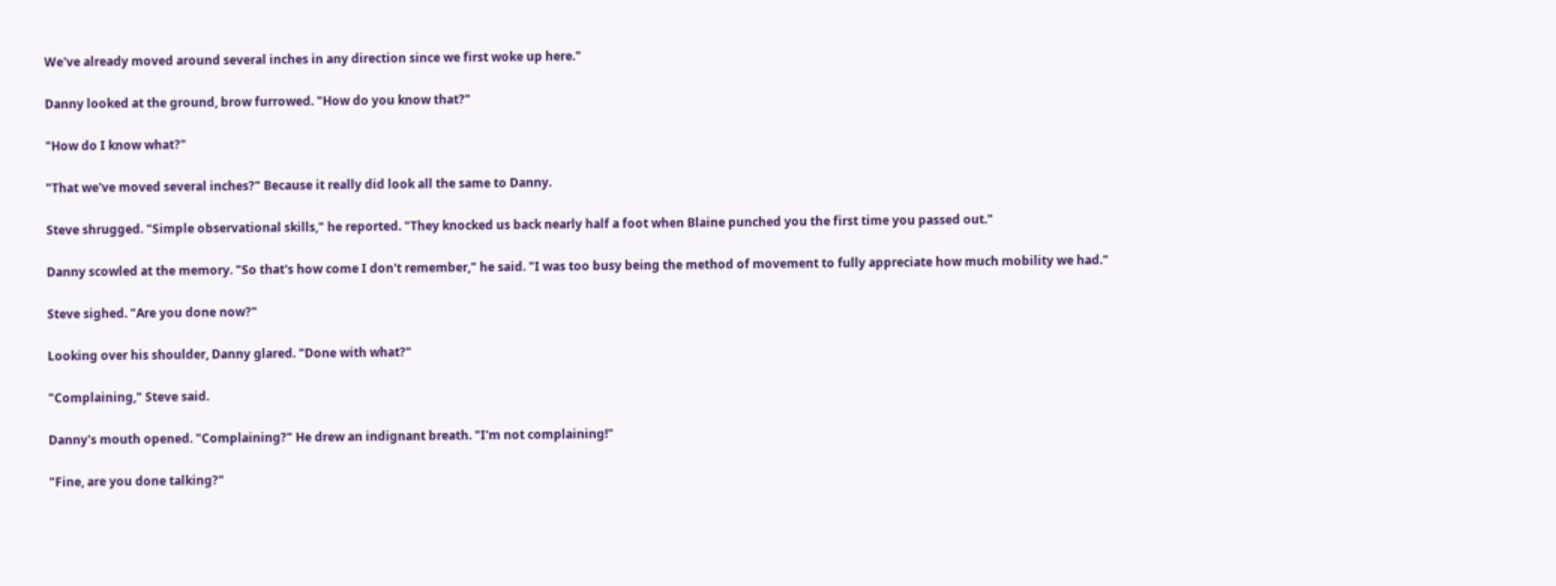We've already moved around several inches in any direction since we first woke up here."

Danny looked at the ground, brow furrowed. "How do you know that?"

"How do I know what?"

"That we've moved several inches?" Because it really did look all the same to Danny.

Steve shrugged. "Simple observational skills," he reported. "They knocked us back nearly half a foot when Blaine punched you the first time you passed out."

Danny scowled at the memory. "So that's how come I don't remember," he said. "I was too busy being the method of movement to fully appreciate how much mobility we had."

Steve sighed. "Are you done now?"

Looking over his shoulder, Danny glared. "Done with what?"

"Complaining," Steve said.

Danny's mouth opened. "Complaining?" He drew an indignant breath. "I'm not complaining!"

"Fine, are you done talking?"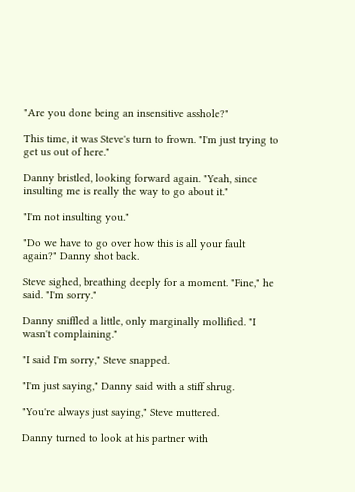"Are you done being an insensitive asshole?"

This time, it was Steve's turn to frown. "I'm just trying to get us out of here."

Danny bristled, looking forward again. "Yeah, since insulting me is really the way to go about it."

"I'm not insulting you."

"Do we have to go over how this is all your fault again?" Danny shot back.

Steve sighed, breathing deeply for a moment. "Fine," he said. "I'm sorry."

Danny sniffled a little, only marginally mollified. "I wasn't complaining."

"I said I'm sorry," Steve snapped.

"I'm just saying," Danny said with a stiff shrug.

"You're always just saying," Steve muttered.

Danny turned to look at his partner with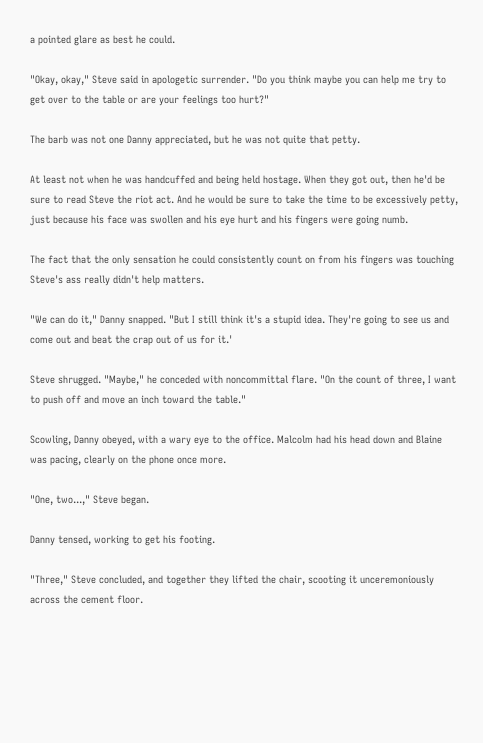a pointed glare as best he could.

"Okay, okay," Steve said in apologetic surrender. "Do you think maybe you can help me try to get over to the table or are your feelings too hurt?"

The barb was not one Danny appreciated, but he was not quite that petty.

At least not when he was handcuffed and being held hostage. When they got out, then he'd be sure to read Steve the riot act. And he would be sure to take the time to be excessively petty, just because his face was swollen and his eye hurt and his fingers were going numb.

The fact that the only sensation he could consistently count on from his fingers was touching Steve's ass really didn't help matters.

"We can do it," Danny snapped. "But I still think it's a stupid idea. They're going to see us and come out and beat the crap out of us for it.'

Steve shrugged. "Maybe," he conceded with noncommittal flare. "On the count of three, I want to push off and move an inch toward the table."

Scowling, Danny obeyed, with a wary eye to the office. Malcolm had his head down and Blaine was pacing, clearly on the phone once more.

"One, two...," Steve began.

Danny tensed, working to get his footing.

"Three," Steve concluded, and together they lifted the chair, scooting it unceremoniously across the cement floor.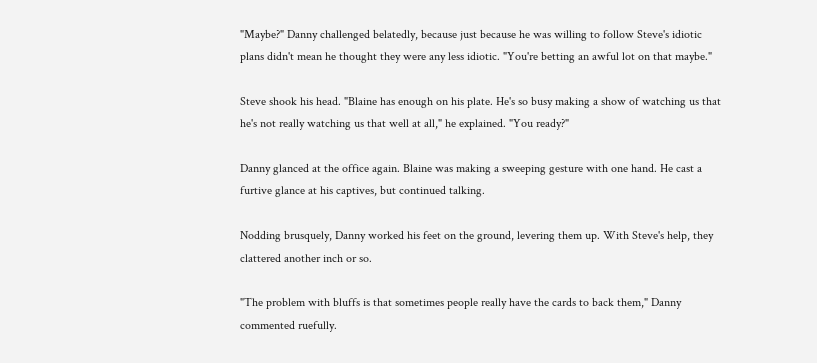"Maybe?" Danny challenged belatedly, because just because he was willing to follow Steve's idiotic plans didn't mean he thought they were any less idiotic. "You're betting an awful lot on that maybe."

Steve shook his head. "Blaine has enough on his plate. He's so busy making a show of watching us that he's not really watching us that well at all," he explained. "You ready?"

Danny glanced at the office again. Blaine was making a sweeping gesture with one hand. He cast a furtive glance at his captives, but continued talking.

Nodding brusquely, Danny worked his feet on the ground, levering them up. With Steve's help, they clattered another inch or so.

"The problem with bluffs is that sometimes people really have the cards to back them," Danny commented ruefully.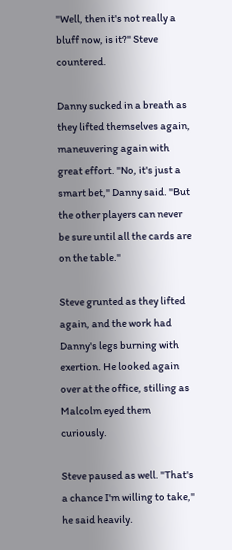"Well, then it's not really a bluff now, is it?" Steve countered.

Danny sucked in a breath as they lifted themselves again, maneuvering again with great effort. "No, it's just a smart bet," Danny said. "But the other players can never be sure until all the cards are on the table."

Steve grunted as they lifted again, and the work had Danny's legs burning with exertion. He looked again over at the office, stilling as Malcolm eyed them curiously.

Steve paused as well. "That's a chance I'm willing to take," he said heavily.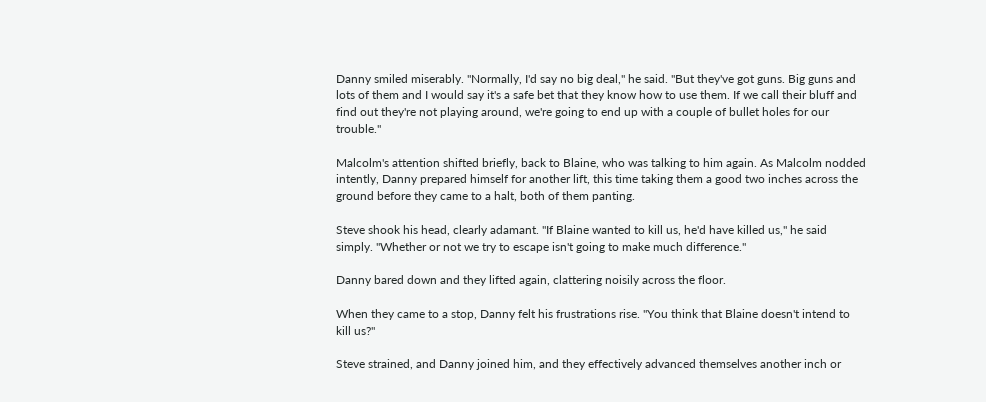Danny smiled miserably. "Normally, I'd say no big deal," he said. "But they've got guns. Big guns and lots of them and I would say it's a safe bet that they know how to use them. If we call their bluff and find out they're not playing around, we're going to end up with a couple of bullet holes for our trouble."

Malcolm's attention shifted briefly, back to Blaine, who was talking to him again. As Malcolm nodded intently, Danny prepared himself for another lift, this time taking them a good two inches across the ground before they came to a halt, both of them panting.

Steve shook his head, clearly adamant. "If Blaine wanted to kill us, he'd have killed us," he said simply. "Whether or not we try to escape isn't going to make much difference."

Danny bared down and they lifted again, clattering noisily across the floor.

When they came to a stop, Danny felt his frustrations rise. "You think that Blaine doesn't intend to kill us?"

Steve strained, and Danny joined him, and they effectively advanced themselves another inch or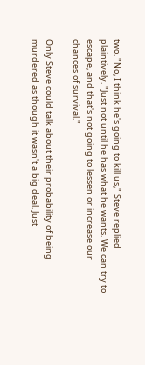two. "No, I think he's going to kill us," Steve replied plaintively. "Just not until he has what he wants. We can try to escape, and that's not going to lessen or increase our chances of survival."

Only Steve could talk about their probability of being murdered as though it wasn't a big deal. Just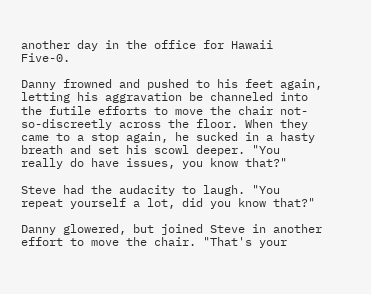another day in the office for Hawaii Five-0.

Danny frowned and pushed to his feet again, letting his aggravation be channeled into the futile efforts to move the chair not-so-discreetly across the floor. When they came to a stop again, he sucked in a hasty breath and set his scowl deeper. "You really do have issues, you know that?"

Steve had the audacity to laugh. "You repeat yourself a lot, did you know that?"

Danny glowered, but joined Steve in another effort to move the chair. "That's your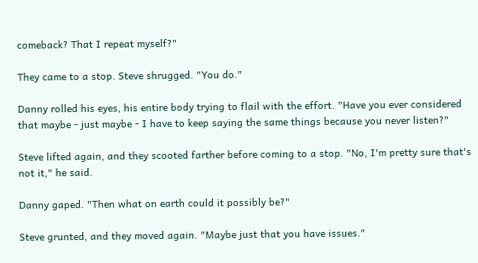comeback? That I repeat myself?"

They came to a stop. Steve shrugged. "You do."

Danny rolled his eyes, his entire body trying to flail with the effort. "Have you ever considered that maybe - just maybe - I have to keep saying the same things because you never listen?"

Steve lifted again, and they scooted farther before coming to a stop. "No, I'm pretty sure that's not it," he said.

Danny gaped. "Then what on earth could it possibly be?"

Steve grunted, and they moved again. "Maybe just that you have issues."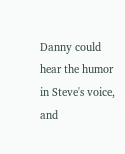Danny could hear the humor in Steve's voice, and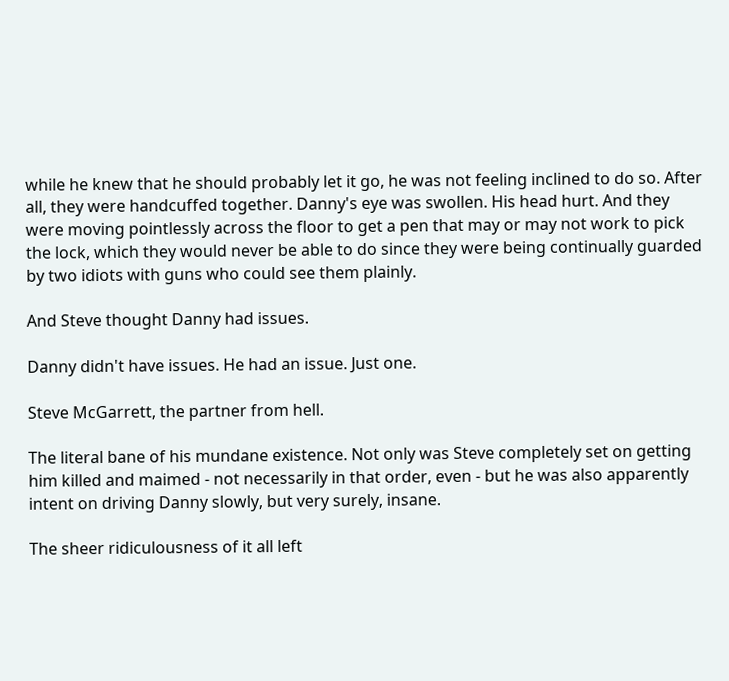while he knew that he should probably let it go, he was not feeling inclined to do so. After all, they were handcuffed together. Danny's eye was swollen. His head hurt. And they were moving pointlessly across the floor to get a pen that may or may not work to pick the lock, which they would never be able to do since they were being continually guarded by two idiots with guns who could see them plainly.

And Steve thought Danny had issues.

Danny didn't have issues. He had an issue. Just one.

Steve McGarrett, the partner from hell.

The literal bane of his mundane existence. Not only was Steve completely set on getting him killed and maimed - not necessarily in that order, even - but he was also apparently intent on driving Danny slowly, but very surely, insane.

The sheer ridiculousness of it all left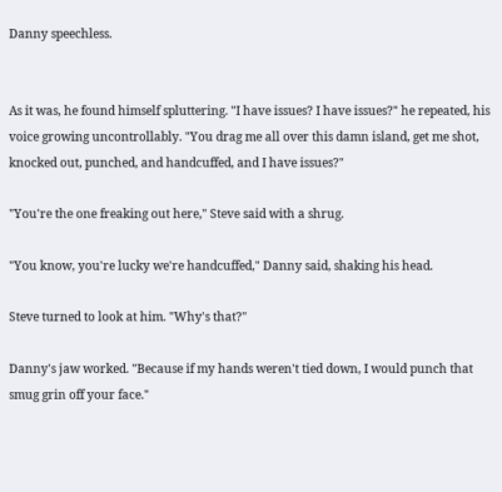Danny speechless.


As it was, he found himself spluttering. "I have issues? I have issues?" he repeated, his voice growing uncontrollably. "You drag me all over this damn island, get me shot, knocked out, punched, and handcuffed, and I have issues?"

"You're the one freaking out here," Steve said with a shrug.

"You know, you're lucky we're handcuffed," Danny said, shaking his head.

Steve turned to look at him. "Why's that?"

Danny's jaw worked. "Because if my hands weren't tied down, I would punch that smug grin off your face."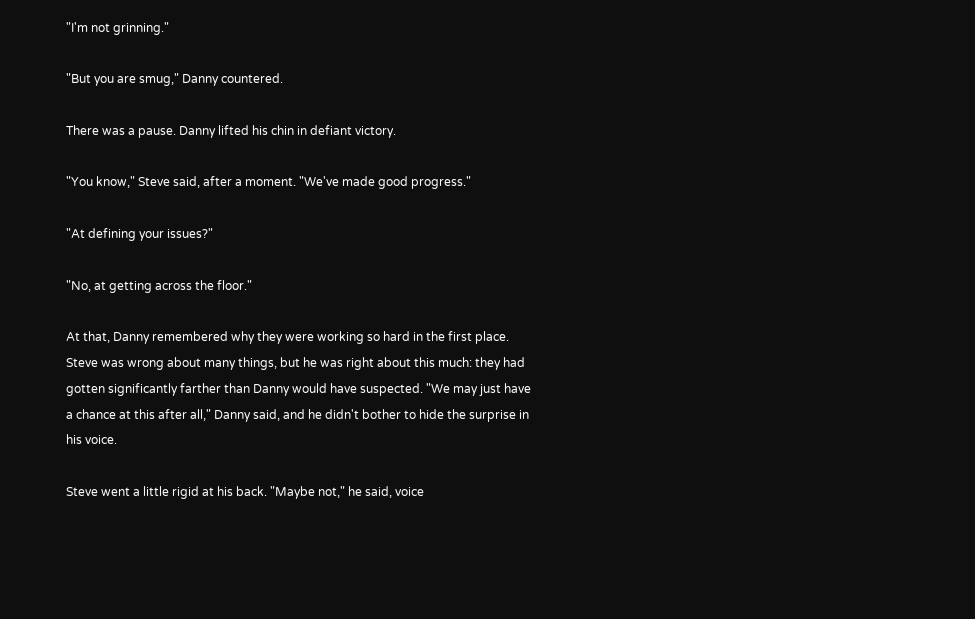"I'm not grinning."

"But you are smug," Danny countered.

There was a pause. Danny lifted his chin in defiant victory.

"You know," Steve said, after a moment. "We've made good progress."

"At defining your issues?"

"No, at getting across the floor."

At that, Danny remembered why they were working so hard in the first place. Steve was wrong about many things, but he was right about this much: they had gotten significantly farther than Danny would have suspected. "We may just have a chance at this after all," Danny said, and he didn't bother to hide the surprise in his voice.

Steve went a little rigid at his back. "Maybe not," he said, voice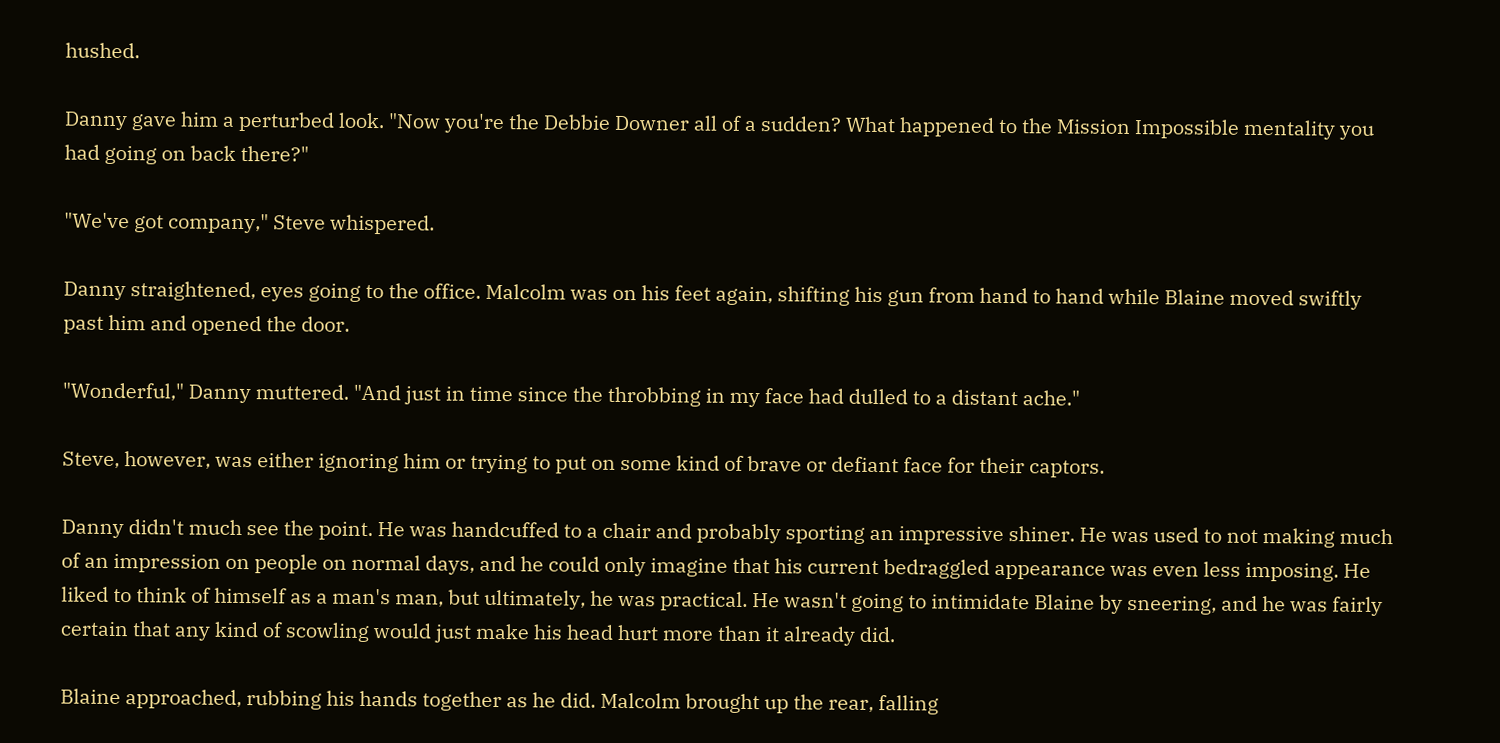hushed.

Danny gave him a perturbed look. "Now you're the Debbie Downer all of a sudden? What happened to the Mission Impossible mentality you had going on back there?"

"We've got company," Steve whispered.

Danny straightened, eyes going to the office. Malcolm was on his feet again, shifting his gun from hand to hand while Blaine moved swiftly past him and opened the door.

"Wonderful," Danny muttered. "And just in time since the throbbing in my face had dulled to a distant ache."

Steve, however, was either ignoring him or trying to put on some kind of brave or defiant face for their captors.

Danny didn't much see the point. He was handcuffed to a chair and probably sporting an impressive shiner. He was used to not making much of an impression on people on normal days, and he could only imagine that his current bedraggled appearance was even less imposing. He liked to think of himself as a man's man, but ultimately, he was practical. He wasn't going to intimidate Blaine by sneering, and he was fairly certain that any kind of scowling would just make his head hurt more than it already did.

Blaine approached, rubbing his hands together as he did. Malcolm brought up the rear, falling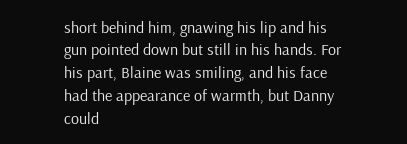short behind him, gnawing his lip and his gun pointed down but still in his hands. For his part, Blaine was smiling, and his face had the appearance of warmth, but Danny could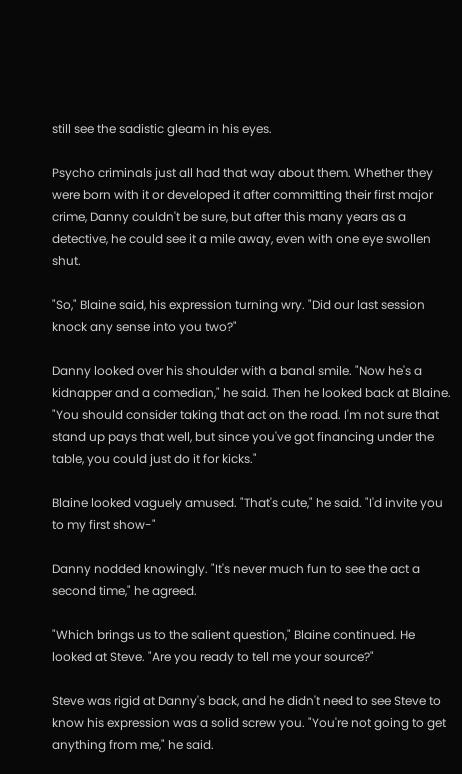still see the sadistic gleam in his eyes.

Psycho criminals just all had that way about them. Whether they were born with it or developed it after committing their first major crime, Danny couldn't be sure, but after this many years as a detective, he could see it a mile away, even with one eye swollen shut.

"So," Blaine said, his expression turning wry. "Did our last session knock any sense into you two?"

Danny looked over his shoulder with a banal smile. "Now he's a kidnapper and a comedian," he said. Then he looked back at Blaine. "You should consider taking that act on the road. I'm not sure that stand up pays that well, but since you've got financing under the table, you could just do it for kicks."

Blaine looked vaguely amused. "That's cute," he said. "I'd invite you to my first show-"

Danny nodded knowingly. "It's never much fun to see the act a second time," he agreed.

"Which brings us to the salient question," Blaine continued. He looked at Steve. "Are you ready to tell me your source?"

Steve was rigid at Danny's back, and he didn't need to see Steve to know his expression was a solid screw you. "You're not going to get anything from me," he said.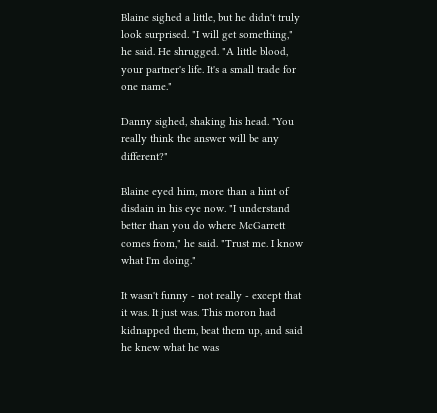Blaine sighed a little, but he didn't truly look surprised. "I will get something," he said. He shrugged. "A little blood, your partner's life. It's a small trade for one name."

Danny sighed, shaking his head. "You really think the answer will be any different?"

Blaine eyed him, more than a hint of disdain in his eye now. "I understand better than you do where McGarrett comes from," he said. "Trust me. I know what I'm doing."

It wasn't funny - not really - except that it was. It just was. This moron had kidnapped them, beat them up, and said he knew what he was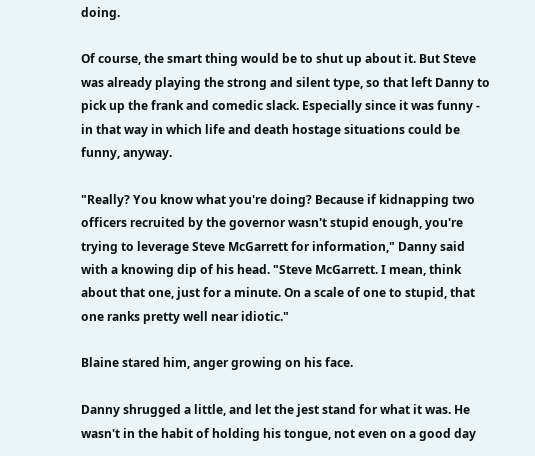doing.

Of course, the smart thing would be to shut up about it. But Steve was already playing the strong and silent type, so that left Danny to pick up the frank and comedic slack. Especially since it was funny - in that way in which life and death hostage situations could be funny, anyway.

"Really? You know what you're doing? Because if kidnapping two officers recruited by the governor wasn't stupid enough, you're trying to leverage Steve McGarrett for information," Danny said with a knowing dip of his head. "Steve McGarrett. I mean, think about that one, just for a minute. On a scale of one to stupid, that one ranks pretty well near idiotic."

Blaine stared him, anger growing on his face.

Danny shrugged a little, and let the jest stand for what it was. He wasn't in the habit of holding his tongue, not even on a good day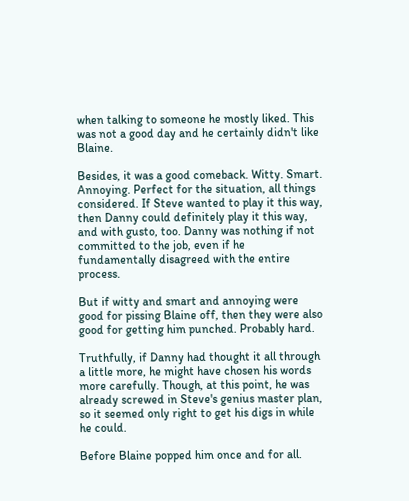when talking to someone he mostly liked. This was not a good day and he certainly didn't like Blaine.

Besides, it was a good comeback. Witty. Smart. Annoying. Perfect for the situation, all things considered. If Steve wanted to play it this way, then Danny could definitely play it this way, and with gusto, too. Danny was nothing if not committed to the job, even if he fundamentally disagreed with the entire process.

But if witty and smart and annoying were good for pissing Blaine off, then they were also good for getting him punched. Probably hard.

Truthfully, if Danny had thought it all through a little more, he might have chosen his words more carefully. Though, at this point, he was already screwed in Steve's genius master plan, so it seemed only right to get his digs in while he could.

Before Blaine popped him once and for all.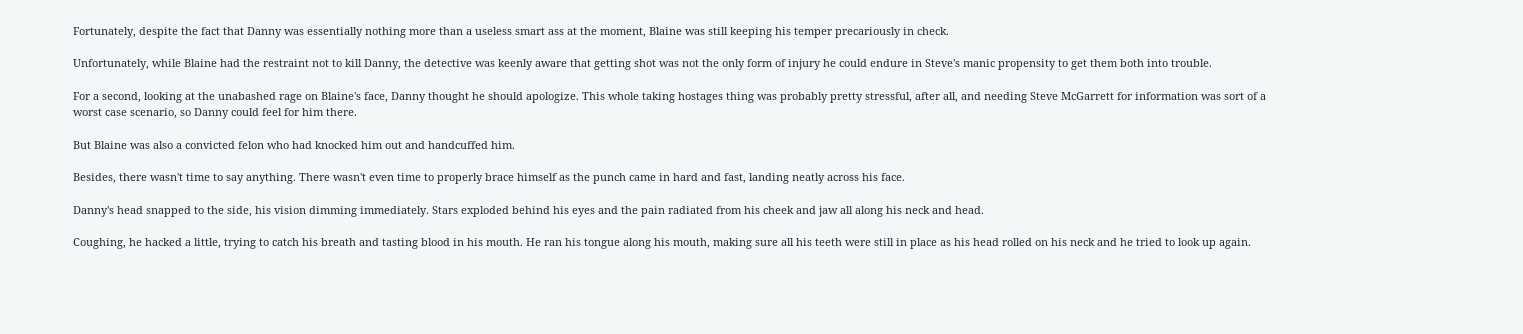Fortunately, despite the fact that Danny was essentially nothing more than a useless smart ass at the moment, Blaine was still keeping his temper precariously in check.

Unfortunately, while Blaine had the restraint not to kill Danny, the detective was keenly aware that getting shot was not the only form of injury he could endure in Steve's manic propensity to get them both into trouble.

For a second, looking at the unabashed rage on Blaine's face, Danny thought he should apologize. This whole taking hostages thing was probably pretty stressful, after all, and needing Steve McGarrett for information was sort of a worst case scenario, so Danny could feel for him there.

But Blaine was also a convicted felon who had knocked him out and handcuffed him.

Besides, there wasn't time to say anything. There wasn't even time to properly brace himself as the punch came in hard and fast, landing neatly across his face.

Danny's head snapped to the side, his vision dimming immediately. Stars exploded behind his eyes and the pain radiated from his cheek and jaw all along his neck and head.

Coughing, he hacked a little, trying to catch his breath and tasting blood in his mouth. He ran his tongue along his mouth, making sure all his teeth were still in place as his head rolled on his neck and he tried to look up again.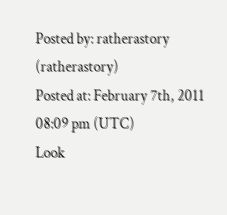Posted by: ratherastory (ratherastory)
Posted at: February 7th, 2011 08:09 pm (UTC)
Look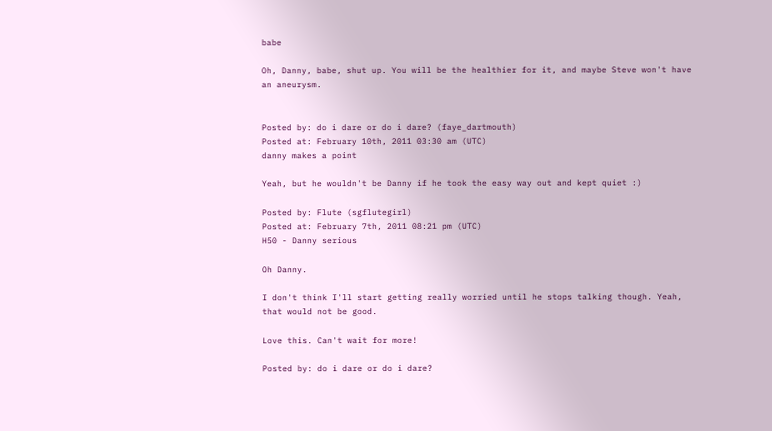babe

Oh, Danny, babe, shut up. You will be the healthier for it, and maybe Steve won't have an aneurysm.


Posted by: do i dare or do i dare? (faye_dartmouth)
Posted at: February 10th, 2011 03:30 am (UTC)
danny makes a point

Yeah, but he wouldn't be Danny if he took the easy way out and kept quiet :)

Posted by: Flute (sgflutegirl)
Posted at: February 7th, 2011 08:21 pm (UTC)
H50 - Danny serious

Oh Danny.

I don't think I'll start getting really worried until he stops talking though. Yeah, that would not be good.

Love this. Can't wait for more!

Posted by: do i dare or do i dare?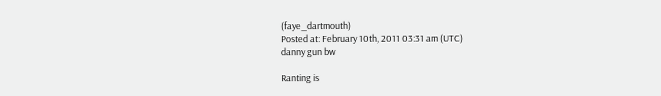(faye_dartmouth)
Posted at: February 10th, 2011 03:31 am (UTC)
danny gun bw

Ranting is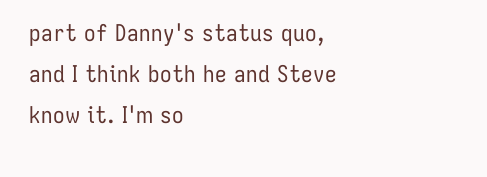part of Danny's status quo, and I think both he and Steve know it. I'm so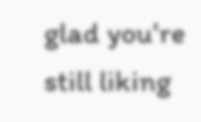glad you're still liking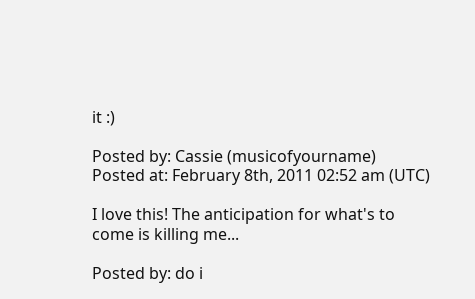it :)

Posted by: Cassie (musicofyourname)
Posted at: February 8th, 2011 02:52 am (UTC)

I love this! The anticipation for what's to come is killing me...

Posted by: do i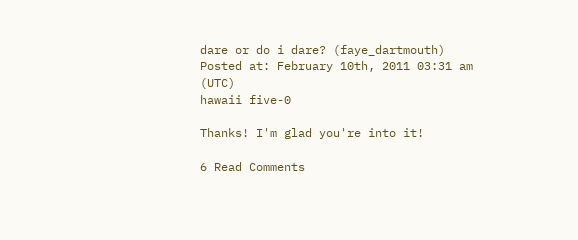dare or do i dare? (faye_dartmouth)
Posted at: February 10th, 2011 03:31 am (UTC)
hawaii five-0

Thanks! I'm glad you're into it!

6 Read Comments